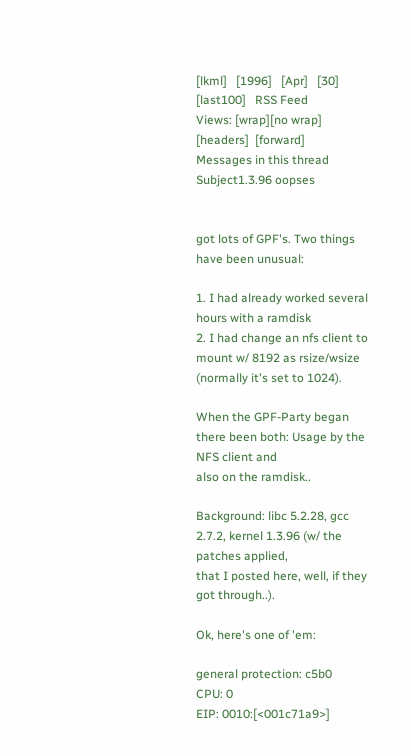[lkml]   [1996]   [Apr]   [30]   [last100]   RSS Feed
Views: [wrap][no wrap]   [headers]  [forward]
Messages in this thread
Subject1.3.96 oopses


got lots of GPF's. Two things have been unusual:

1. I had already worked several hours with a ramdisk
2. I had change an nfs client to mount w/ 8192 as rsize/wsize
(normally it's set to 1024).

When the GPF-Party began there been both: Usage by the NFS client and
also on the ramdisk..

Background: libc 5.2.28, gcc 2.7.2, kernel 1.3.96 (w/ the patches applied,
that I posted here, well, if they got through..).

Ok, here's one of 'em:

general protection: c5b0
CPU: 0
EIP: 0010:[<001c71a9>]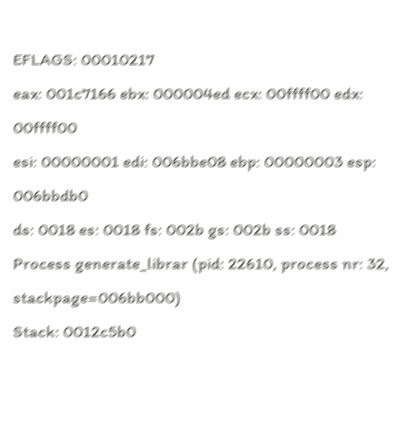EFLAGS: 00010217
eax: 001c7166 ebx: 000004ed ecx: 00ffff00 edx: 00ffff00
esi: 00000001 edi: 006bbe08 ebp: 00000003 esp: 006bbdb0
ds: 0018 es: 0018 fs: 002b gs: 002b ss: 0018
Process generate_librar (pid: 22610, process nr: 32, stackpage=006bb000)
Stack: 0012c5b0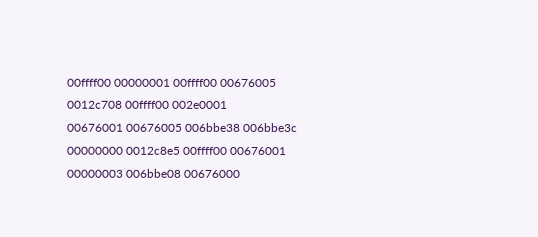00ffff00 00000001 00ffff00 00676005 0012c708 00ffff00 002e0001
00676001 00676005 006bbe38 006bbe3c 00000000 0012c8e5 00ffff00 00676001
00000003 006bbe08 00676000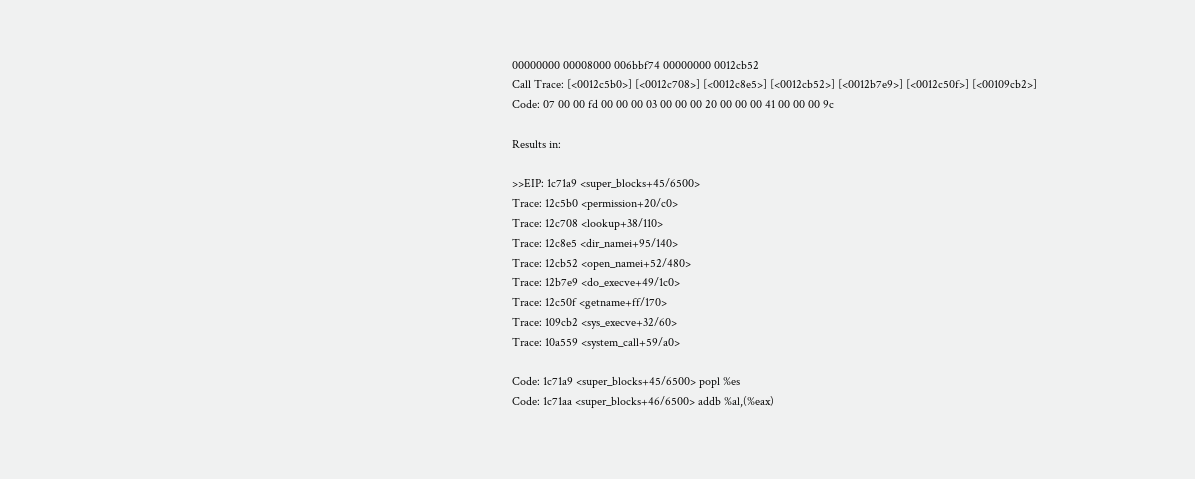00000000 00008000 006bbf74 00000000 0012cb52
Call Trace: [<0012c5b0>] [<0012c708>] [<0012c8e5>] [<0012cb52>] [<0012b7e9>] [<0012c50f>] [<00109cb2>]
Code: 07 00 00 fd 00 00 00 03 00 00 00 20 00 00 00 41 00 00 00 9c

Results in:

>>EIP: 1c71a9 <super_blocks+45/6500>
Trace: 12c5b0 <permission+20/c0>
Trace: 12c708 <lookup+38/110>
Trace: 12c8e5 <dir_namei+95/140>
Trace: 12cb52 <open_namei+52/480>
Trace: 12b7e9 <do_execve+49/1c0>
Trace: 12c50f <getname+ff/170>
Trace: 109cb2 <sys_execve+32/60>
Trace: 10a559 <system_call+59/a0>

Code: 1c71a9 <super_blocks+45/6500> popl %es
Code: 1c71aa <super_blocks+46/6500> addb %al,(%eax)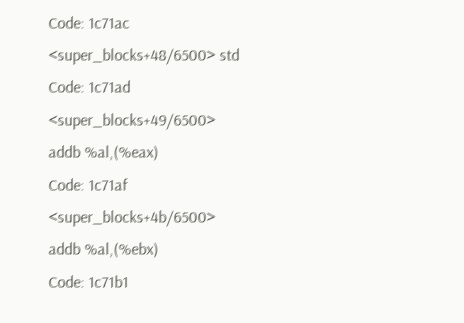Code: 1c71ac <super_blocks+48/6500> std
Code: 1c71ad <super_blocks+49/6500> addb %al,(%eax)
Code: 1c71af <super_blocks+4b/6500> addb %al,(%ebx)
Code: 1c71b1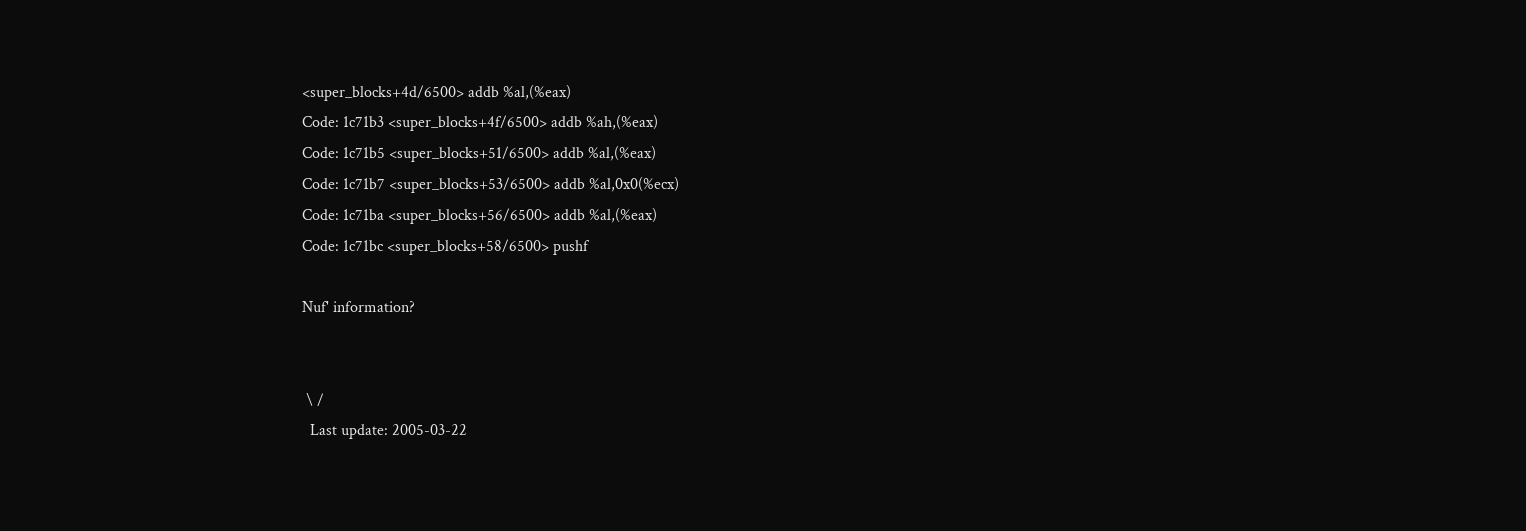<super_blocks+4d/6500> addb %al,(%eax)
Code: 1c71b3 <super_blocks+4f/6500> addb %ah,(%eax)
Code: 1c71b5 <super_blocks+51/6500> addb %al,(%eax)
Code: 1c71b7 <super_blocks+53/6500> addb %al,0x0(%ecx)
Code: 1c71ba <super_blocks+56/6500> addb %al,(%eax)
Code: 1c71bc <super_blocks+58/6500> pushf

Nuf' information?


 \ /
  Last update: 2005-03-22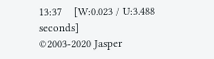13:37    [W:0.023 / U:3.488 seconds]
©2003-2020 Jasper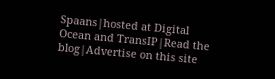Spaans|hosted at Digital Ocean and TransIP|Read the blog|Advertise on this site